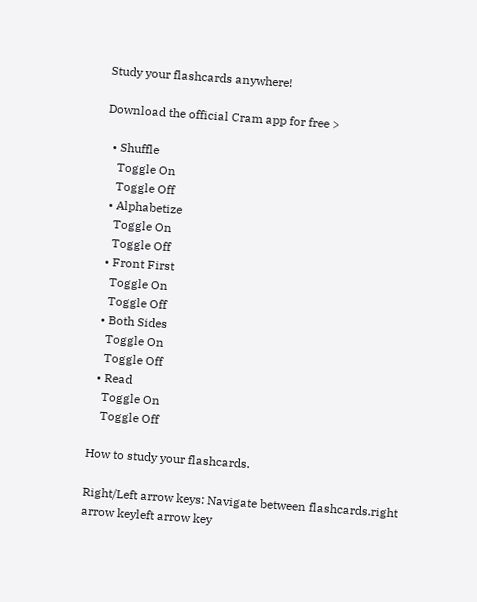Study your flashcards anywhere!

Download the official Cram app for free >

  • Shuffle
    Toggle On
    Toggle Off
  • Alphabetize
    Toggle On
    Toggle Off
  • Front First
    Toggle On
    Toggle Off
  • Both Sides
    Toggle On
    Toggle Off
  • Read
    Toggle On
    Toggle Off

How to study your flashcards.

Right/Left arrow keys: Navigate between flashcards.right arrow keyleft arrow key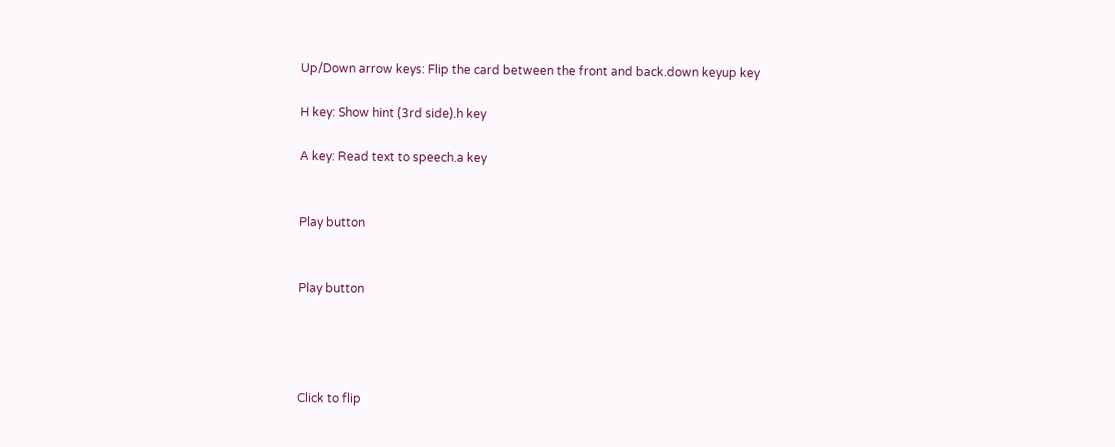Up/Down arrow keys: Flip the card between the front and back.down keyup key

H key: Show hint (3rd side).h key

A key: Read text to speech.a key


Play button


Play button




Click to flip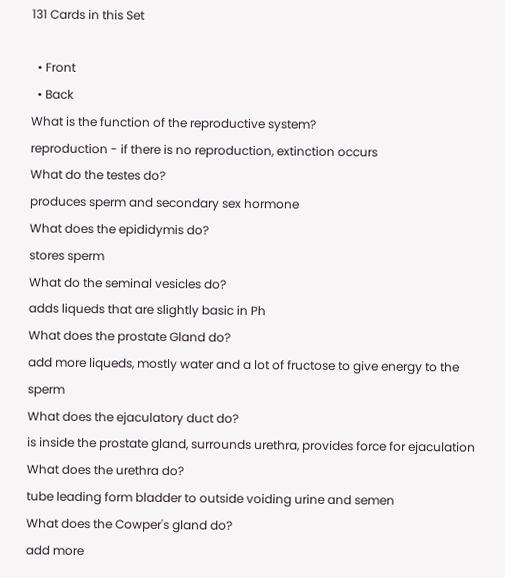131 Cards in this Set

  • Front
  • Back
What is the function of the reproductive system?
reproduction - if there is no reproduction, extinction occurs
What do the testes do?
produces sperm and secondary sex hormone
What does the epididymis do?
stores sperm
What do the seminal vesicles do?
adds liqueds that are slightly basic in Ph
What does the prostate Gland do?
add more liqueds, mostly water and a lot of fructose to give energy to the sperm
What does the ejaculatory duct do?
is inside the prostate gland, surrounds urethra, provides force for ejaculation
What does the urethra do?
tube leading form bladder to outside voiding urine and semen
What does the Cowper's gland do?
add more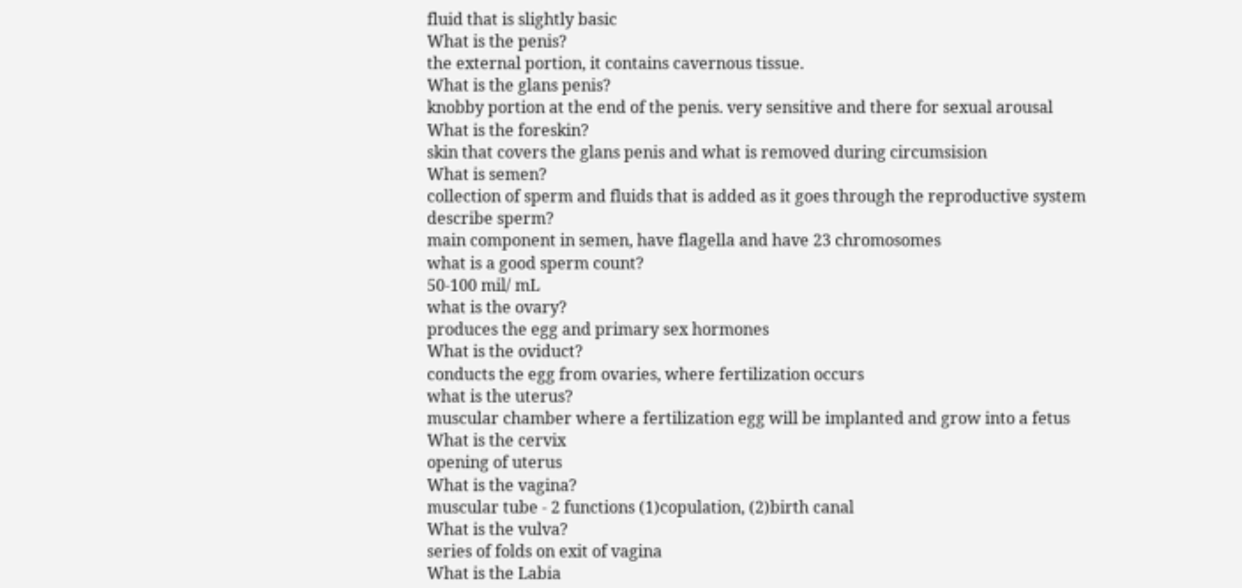fluid that is slightly basic
What is the penis?
the external portion, it contains cavernous tissue.
What is the glans penis?
knobby portion at the end of the penis. very sensitive and there for sexual arousal
What is the foreskin?
skin that covers the glans penis and what is removed during circumsision
What is semen?
collection of sperm and fluids that is added as it goes through the reproductive system
describe sperm?
main component in semen, have flagella and have 23 chromosomes
what is a good sperm count?
50-100 mil/ mL
what is the ovary?
produces the egg and primary sex hormones
What is the oviduct?
conducts the egg from ovaries, where fertilization occurs
what is the uterus?
muscular chamber where a fertilization egg will be implanted and grow into a fetus
What is the cervix
opening of uterus
What is the vagina?
muscular tube - 2 functions (1)copulation, (2)birth canal
What is the vulva?
series of folds on exit of vagina
What is the Labia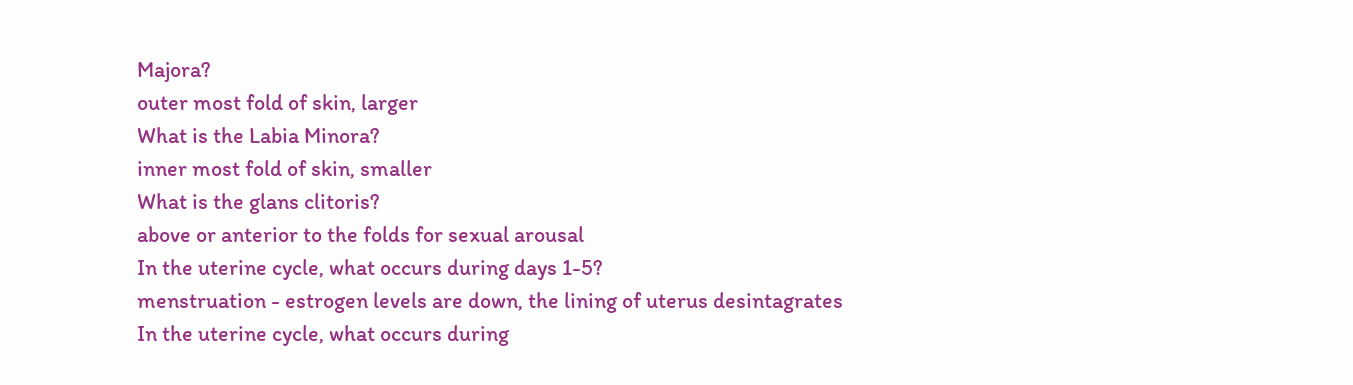Majora?
outer most fold of skin, larger
What is the Labia Minora?
inner most fold of skin, smaller
What is the glans clitoris?
above or anterior to the folds for sexual arousal
In the uterine cycle, what occurs during days 1-5?
menstruation - estrogen levels are down, the lining of uterus desintagrates
In the uterine cycle, what occurs during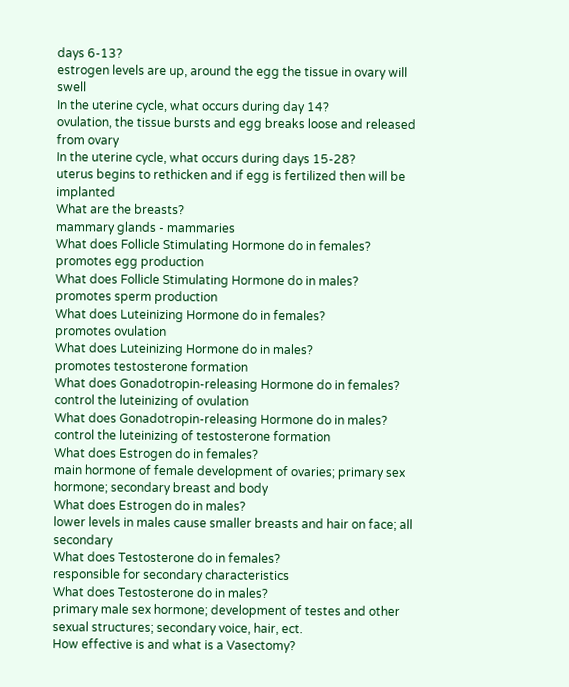days 6-13?
estrogen levels are up, around the egg the tissue in ovary will swell
In the uterine cycle, what occurs during day 14?
ovulation, the tissue bursts and egg breaks loose and released from ovary
In the uterine cycle, what occurs during days 15-28?
uterus begins to rethicken and if egg is fertilized then will be implanted
What are the breasts?
mammary glands - mammaries
What does Follicle Stimulating Hormone do in females?
promotes egg production
What does Follicle Stimulating Hormone do in males?
promotes sperm production
What does Luteinizing Hormone do in females?
promotes ovulation
What does Luteinizing Hormone do in males?
promotes testosterone formation
What does Gonadotropin-releasing Hormone do in females?
control the luteinizing of ovulation
What does Gonadotropin-releasing Hormone do in males?
control the luteinizing of testosterone formation
What does Estrogen do in females?
main hormone of female development of ovaries; primary sex hormone; secondary breast and body
What does Estrogen do in males?
lower levels in males cause smaller breasts and hair on face; all secondary
What does Testosterone do in females?
responsible for secondary characteristics
What does Testosterone do in males?
primary male sex hormone; development of testes and other sexual structures; secondary voice, hair, ect.
How effective is and what is a Vasectomy?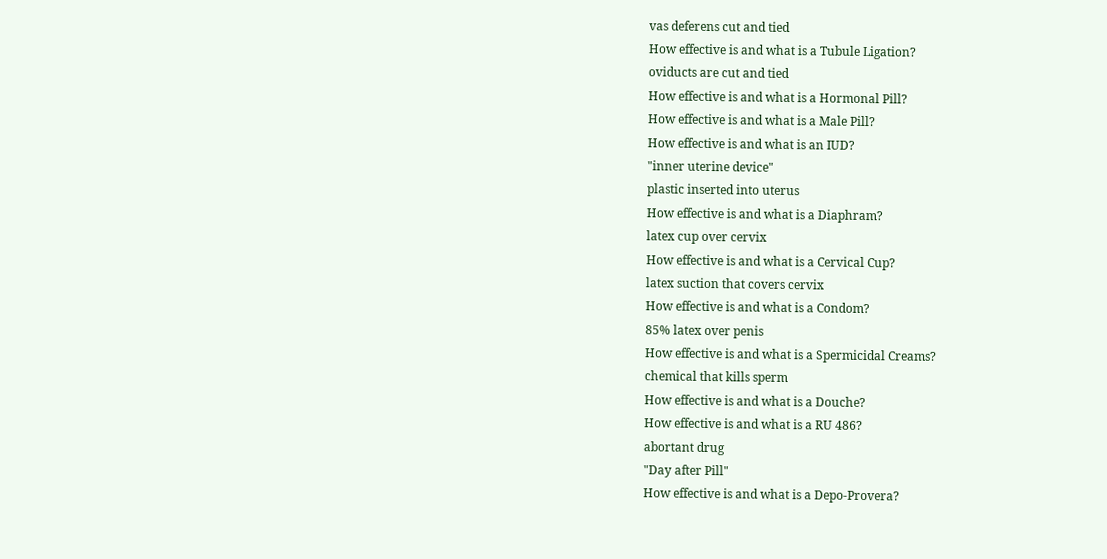vas deferens cut and tied
How effective is and what is a Tubule Ligation?
oviducts are cut and tied
How effective is and what is a Hormonal Pill?
How effective is and what is a Male Pill?
How effective is and what is an IUD?
"inner uterine device"
plastic inserted into uterus
How effective is and what is a Diaphram?
latex cup over cervix
How effective is and what is a Cervical Cup?
latex suction that covers cervix
How effective is and what is a Condom?
85% latex over penis
How effective is and what is a Spermicidal Creams?
chemical that kills sperm
How effective is and what is a Douche?
How effective is and what is a RU 486?
abortant drug
"Day after Pill"
How effective is and what is a Depo-Provera?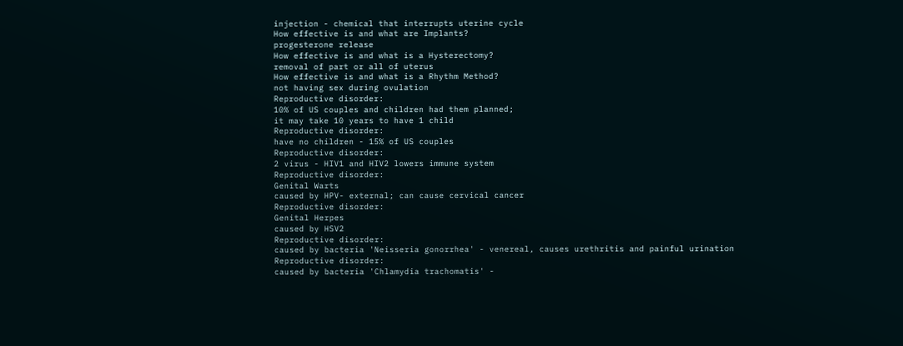injection - chemical that interrupts uterine cycle
How effective is and what are Implants?
progesterone release
How effective is and what is a Hysterectomy?
removal of part or all of uterus
How effective is and what is a Rhythm Method?
not having sex during ovulation
Reproductive disorder:
10% of US couples and children had them planned;
it may take 10 years to have 1 child
Reproductive disorder:
have no children - 15% of US couples
Reproductive disorder:
2 virus - HIV1 and HIV2 lowers immune system
Reproductive disorder:
Genital Warts
caused by HPV- external; can cause cervical cancer
Reproductive disorder:
Genital Herpes
caused by HSV2
Reproductive disorder:
caused by bacteria 'Neisseria gonorrhea' - venereal, causes urethritis and painful urination
Reproductive disorder:
caused by bacteria 'Chlamydia trachomatis' -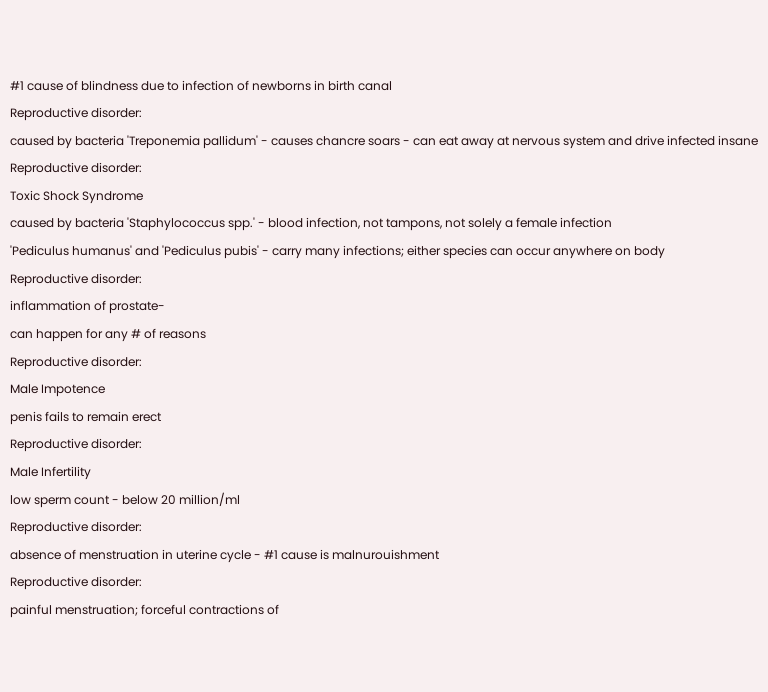#1 cause of blindness due to infection of newborns in birth canal
Reproductive disorder:
caused by bacteria 'Treponemia pallidum' - causes chancre soars - can eat away at nervous system and drive infected insane
Reproductive disorder:
Toxic Shock Syndrome
caused by bacteria 'Staphylococcus spp.' - blood infection, not tampons, not solely a female infection
'Pediculus humanus' and 'Pediculus pubis' - carry many infections; either species can occur anywhere on body
Reproductive disorder:
inflammation of prostate-
can happen for any # of reasons
Reproductive disorder:
Male Impotence
penis fails to remain erect
Reproductive disorder:
Male Infertility
low sperm count - below 20 million/ml
Reproductive disorder:
absence of menstruation in uterine cycle - #1 cause is malnurouishment
Reproductive disorder:
painful menstruation; forceful contractions of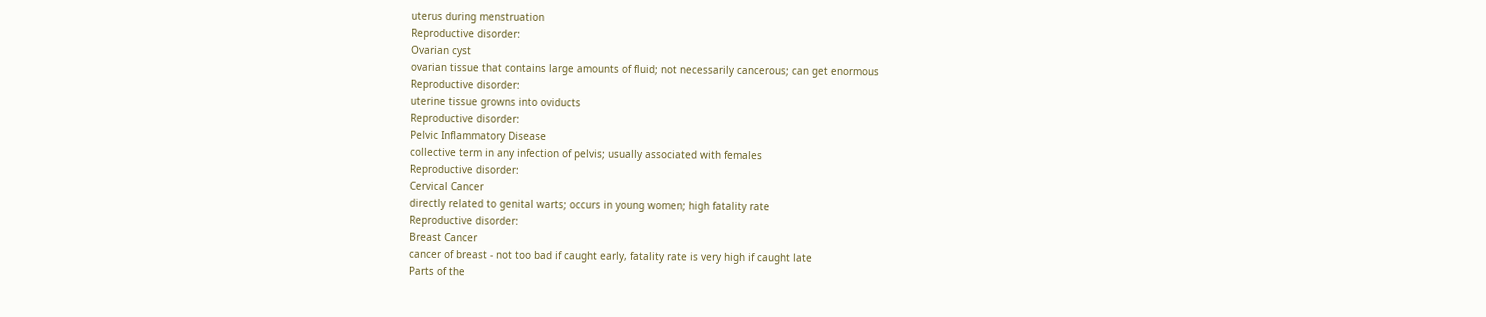uterus during menstruation
Reproductive disorder:
Ovarian cyst
ovarian tissue that contains large amounts of fluid; not necessarily cancerous; can get enormous
Reproductive disorder:
uterine tissue growns into oviducts
Reproductive disorder:
Pelvic Inflammatory Disease
collective term in any infection of pelvis; usually associated with females
Reproductive disorder:
Cervical Cancer
directly related to genital warts; occurs in young women; high fatality rate
Reproductive disorder:
Breast Cancer
cancer of breast - not too bad if caught early, fatality rate is very high if caught late
Parts of the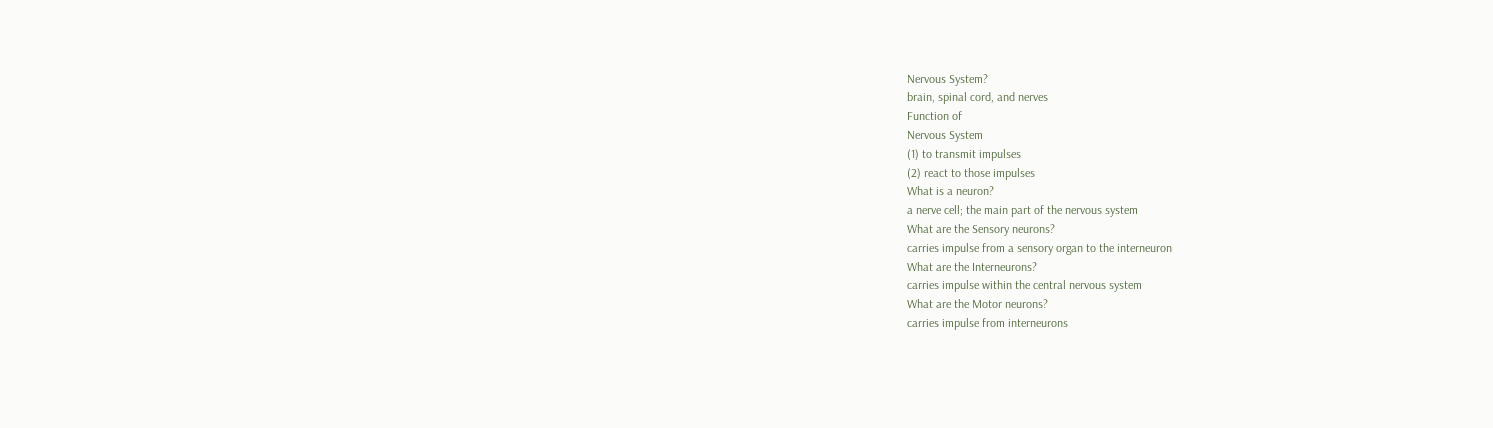Nervous System?
brain, spinal cord, and nerves
Function of
Nervous System
(1) to transmit impulses
(2) react to those impulses
What is a neuron?
a nerve cell; the main part of the nervous system
What are the Sensory neurons?
carries impulse from a sensory organ to the interneuron
What are the Interneurons?
carries impulse within the central nervous system
What are the Motor neurons?
carries impulse from interneurons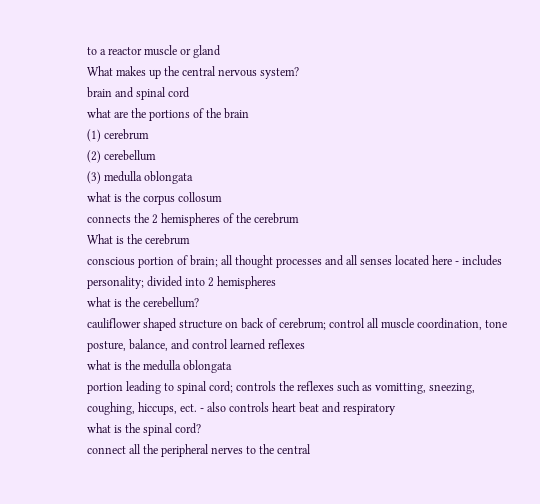to a reactor muscle or gland
What makes up the central nervous system?
brain and spinal cord
what are the portions of the brain
(1) cerebrum
(2) cerebellum
(3) medulla oblongata
what is the corpus collosum
connects the 2 hemispheres of the cerebrum
What is the cerebrum
conscious portion of brain; all thought processes and all senses located here - includes personality; divided into 2 hemispheres
what is the cerebellum?
cauliflower shaped structure on back of cerebrum; control all muscle coordination, tone posture, balance, and control learned reflexes
what is the medulla oblongata
portion leading to spinal cord; controls the reflexes such as vomitting, sneezing, coughing, hiccups, ect. - also controls heart beat and respiratory
what is the spinal cord?
connect all the peripheral nerves to the central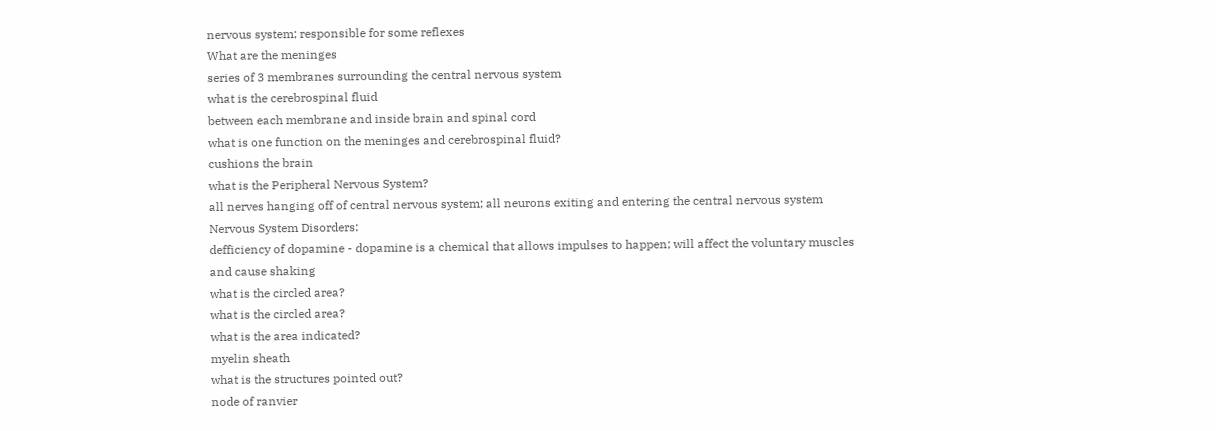nervous system; responsible for some reflexes
What are the meninges
series of 3 membranes surrounding the central nervous system
what is the cerebrospinal fluid
between each membrane and inside brain and spinal cord
what is one function on the meninges and cerebrospinal fluid?
cushions the brain
what is the Peripheral Nervous System?
all nerves hanging off of central nervous system; all neurons exiting and entering the central nervous system
Nervous System Disorders:
defficiency of dopamine - dopamine is a chemical that allows impulses to happen; will affect the voluntary muscles and cause shaking
what is the circled area?
what is the circled area?
what is the area indicated?
myelin sheath
what is the structures pointed out?
node of ranvier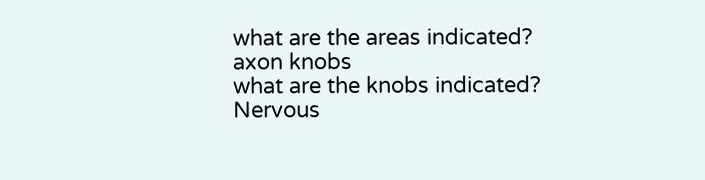what are the areas indicated?
axon knobs
what are the knobs indicated?
Nervous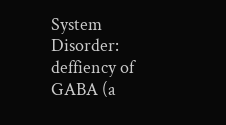System Disorder:
deffiency of GABA (a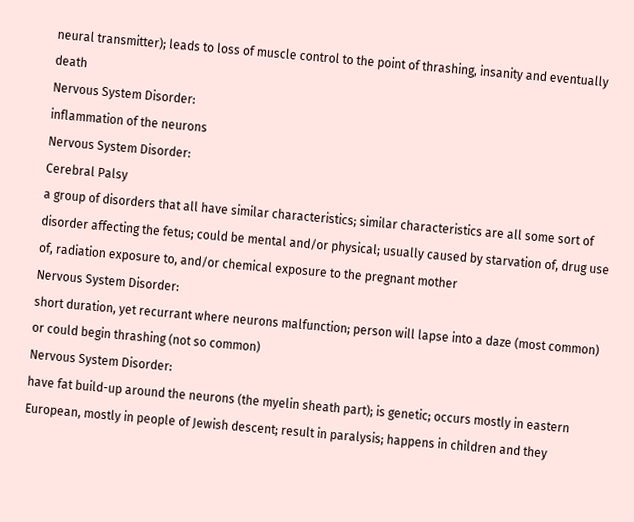neural transmitter); leads to loss of muscle control to the point of thrashing, insanity and eventually death
Nervous System Disorder:
inflammation of the neurons
Nervous System Disorder:
Cerebral Palsy
a group of disorders that all have similar characteristics; similar characteristics are all some sort of disorder affecting the fetus; could be mental and/or physical; usually caused by starvation of, drug use of, radiation exposure to, and/or chemical exposure to the pregnant mother
Nervous System Disorder:
short duration, yet recurrant where neurons malfunction; person will lapse into a daze (most common) or could begin thrashing (not so common)
Nervous System Disorder:
have fat build-up around the neurons (the myelin sheath part); is genetic; occurs mostly in eastern European, mostly in people of Jewish descent; result in paralysis; happens in children and they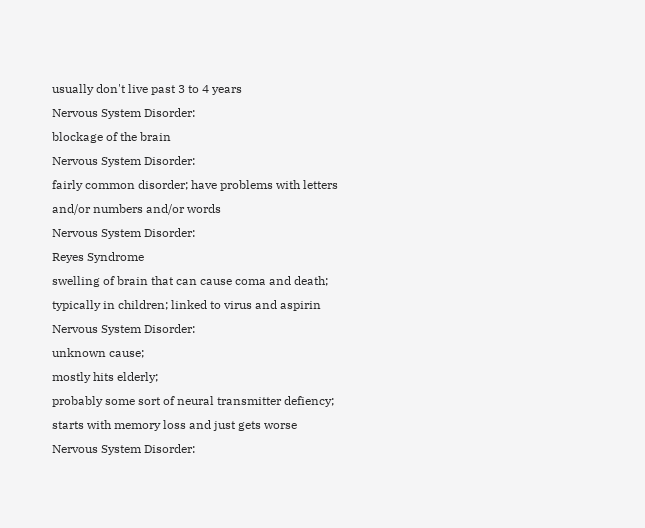usually don't live past 3 to 4 years
Nervous System Disorder:
blockage of the brain
Nervous System Disorder:
fairly common disorder; have problems with letters and/or numbers and/or words
Nervous System Disorder:
Reyes Syndrome
swelling of brain that can cause coma and death; typically in children; linked to virus and aspirin
Nervous System Disorder:
unknown cause;
mostly hits elderly;
probably some sort of neural transmitter defiency;
starts with memory loss and just gets worse
Nervous System Disorder: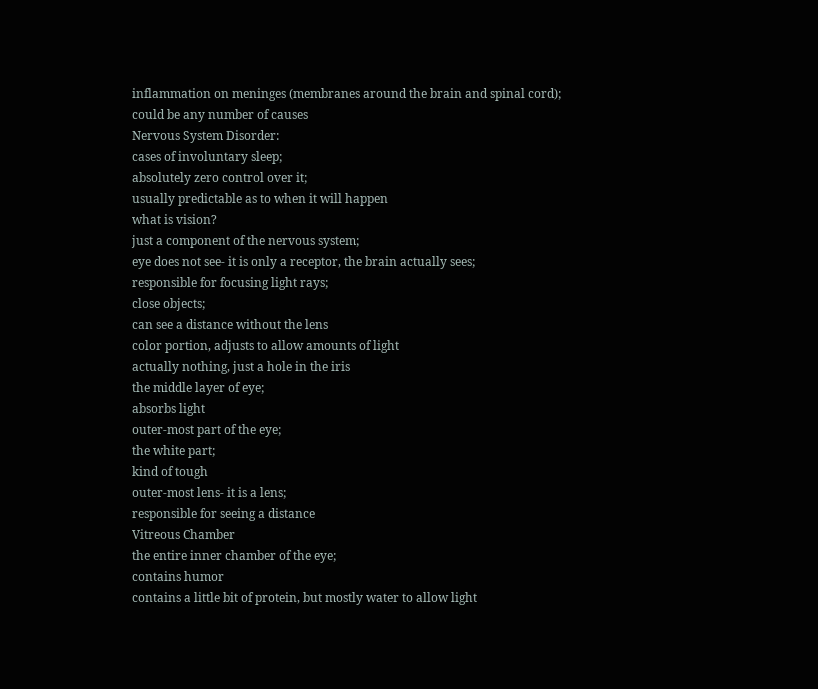inflammation on meninges (membranes around the brain and spinal cord);
could be any number of causes
Nervous System Disorder:
cases of involuntary sleep;
absolutely zero control over it;
usually predictable as to when it will happen
what is vision?
just a component of the nervous system;
eye does not see- it is only a receptor, the brain actually sees;
responsible for focusing light rays;
close objects;
can see a distance without the lens
color portion, adjusts to allow amounts of light
actually nothing, just a hole in the iris
the middle layer of eye;
absorbs light
outer-most part of the eye;
the white part;
kind of tough
outer-most lens- it is a lens;
responsible for seeing a distance
Vitreous Chamber
the entire inner chamber of the eye;
contains humor
contains a little bit of protein, but mostly water to allow light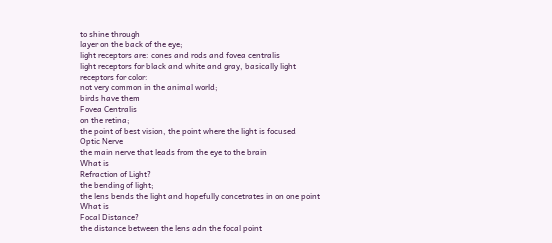to shine through
layer on the back of the eye;
light receptors are: cones and rods and fovea centralis
light receptors for black and white and gray, basically light
receptors for color:
not very common in the animal world;
birds have them
Fovea Centralis
on the retina;
the point of best vision, the point where the light is focused
Optic Nerve
the main nerve that leads from the eye to the brain
What is
Refraction of Light?
the bending of light;
the lens bends the light and hopefully concetrates in on one point
What is
Focal Distance?
the distance between the lens adn the focal point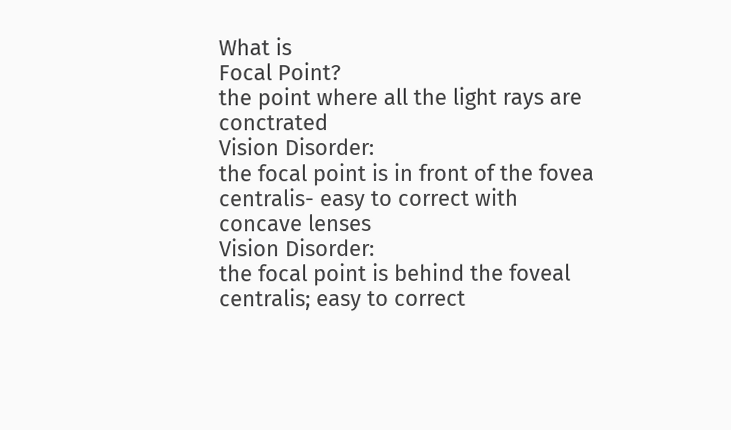What is
Focal Point?
the point where all the light rays are conctrated
Vision Disorder:
the focal point is in front of the fovea centralis- easy to correct with concave lenses
Vision Disorder:
the focal point is behind the foveal centralis; easy to correct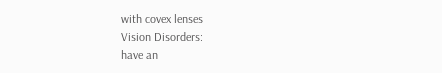with covex lenses
Vision Disorders:
have an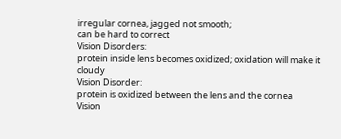irregular cornea, jagged not smooth;
can be hard to correct
Vision Disorders:
protein inside lens becomes oxidized; oxidation will make it cloudy
Vision Disorder:
protein is oxidized between the lens and the cornea
Vision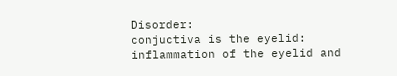Disorder:
conjuctiva is the eyelid:
inflammation of the eyelid and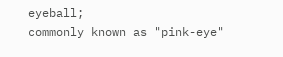eyeball;
commonly known as "pink-eye"